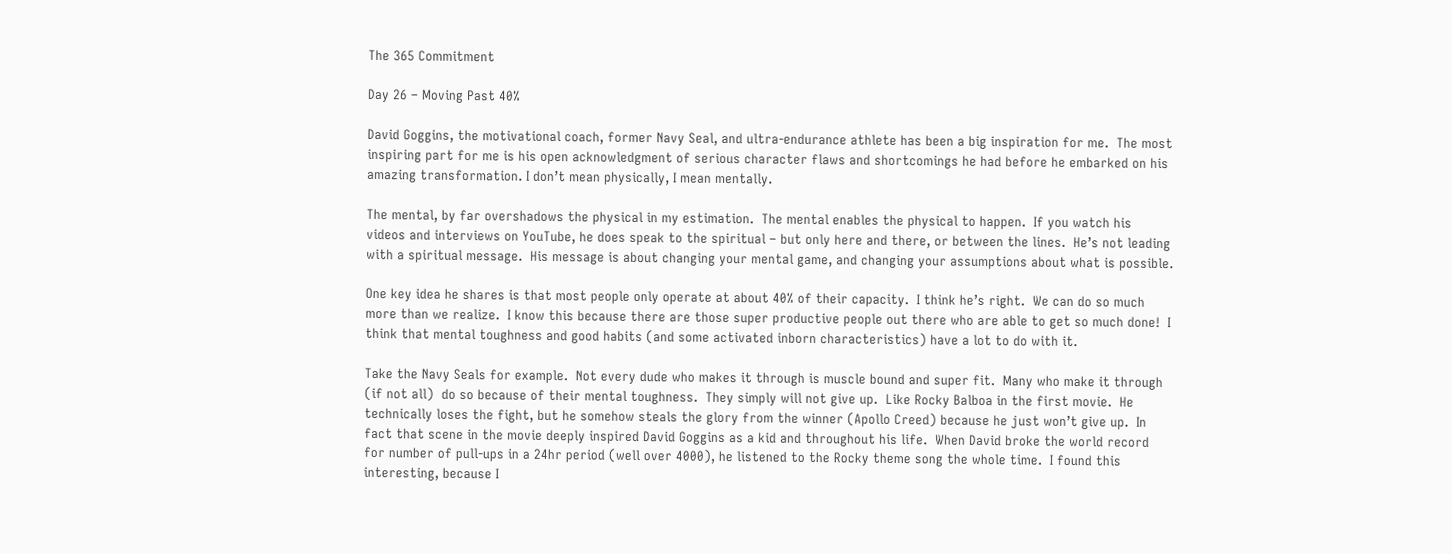The 365 Commitment

Day 26 – Moving Past 40%

David Goggins, the motivational coach, former Navy Seal, and ultra-endurance athlete has been a big inspiration for me.  The most inspiring part for me is his open acknowledgment of serious character flaws and shortcomings he had before he embarked on his amazing transformation. I don’t mean physically, I mean mentally.

The mental, by far overshadows the physical in my estimation.  The mental enables the physical to happen.  If you watch his videos and interviews on YouTube, he does speak to the spiritual – but only here and there, or between the lines.  He’s not leading with a spiritual message.  His message is about changing your mental game, and changing your assumptions about what is possible.

One key idea he shares is that most people only operate at about 40% of their capacity.  I think he’s right.  We can do so much more than we realize.  I know this because there are those super productive people out there who are able to get so much done!  I think that mental toughness and good habits (and some activated inborn characteristics) have a lot to do with it.

Take the Navy Seals for example.  Not every dude who makes it through is muscle bound and super fit.  Many who make it through (if not all)  do so because of their mental toughness.  They simply will not give up.  Like Rocky Balboa in the first movie.  He technically loses the fight, but he somehow steals the glory from the winner (Apollo Creed) because he just won’t give up.  In fact that scene in the movie deeply inspired David Goggins as a kid and throughout his life.  When David broke the world record for number of pull-ups in a 24hr period (well over 4000), he listened to the Rocky theme song the whole time.  I found this interesting, because I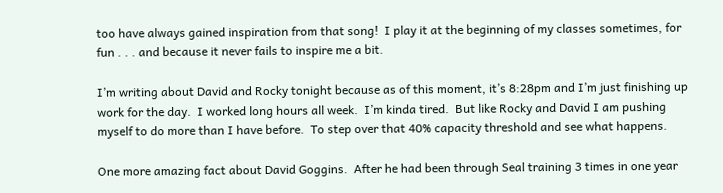too have always gained inspiration from that song!  I play it at the beginning of my classes sometimes, for fun . . . and because it never fails to inspire me a bit.

I’m writing about David and Rocky tonight because as of this moment, it’s 8:28pm and I’m just finishing up work for the day.  I worked long hours all week.  I’m kinda tired.  But like Rocky and David I am pushing myself to do more than I have before.  To step over that 40% capacity threshold and see what happens.

One more amazing fact about David Goggins.  After he had been through Seal training 3 times in one year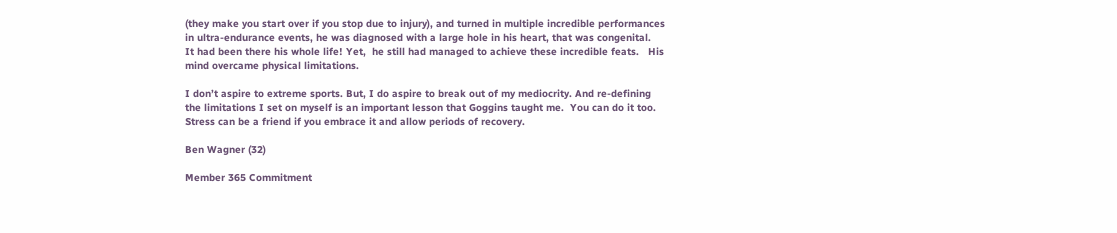(they make you start over if you stop due to injury), and turned in multiple incredible performances in ultra-endurance events, he was diagnosed with a large hole in his heart, that was congenital.   It had been there his whole life! Yet,  he still had managed to achieve these incredible feats.   His mind overcame physical limitations.

I don’t aspire to extreme sports. But, I do aspire to break out of my mediocrity. And re-defining the limitations I set on myself is an important lesson that Goggins taught me.  You can do it too.  Stress can be a friend if you embrace it and allow periods of recovery.

Ben Wagner (32)

Member 365 Commitment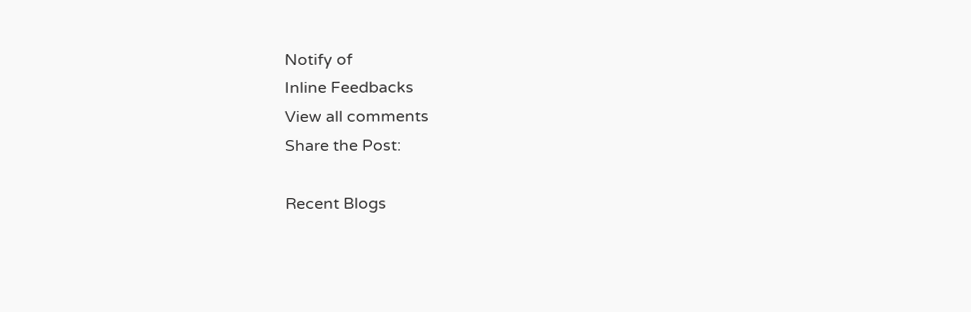Notify of
Inline Feedbacks
View all comments
Share the Post:

Recent Blogs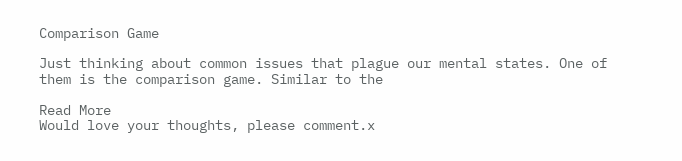Comparison Game

Just thinking about common issues that plague our mental states. One of them is the comparison game. Similar to the

Read More
Would love your thoughts, please comment.x